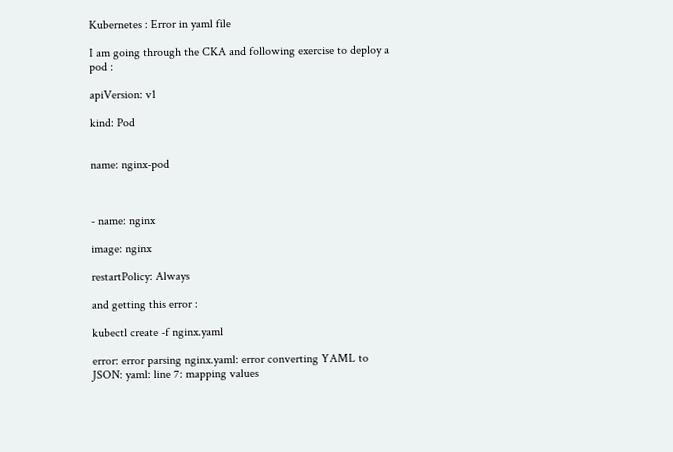Kubernetes : Error in yaml file

I am going through the CKA and following exercise to deploy a pod :

apiVersion: v1

kind: Pod


name: nginx-pod



- name: nginx

image: nginx

restartPolicy: Always

and getting this error :

kubectl create -f nginx.yaml

error: error parsing nginx.yaml: error converting YAML to JSON: yaml: line 7: mapping values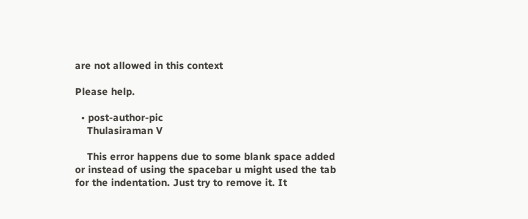are not allowed in this context

Please help.

  • post-author-pic
    Thulasiraman V

    This error happens due to some blank space added or instead of using the spacebar u might used the tab for the indentation. Just try to remove it. It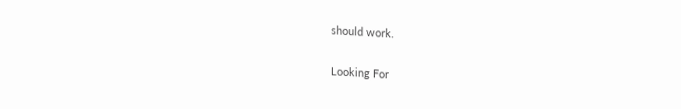should work.

Looking For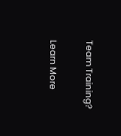Team Training?

Learn More